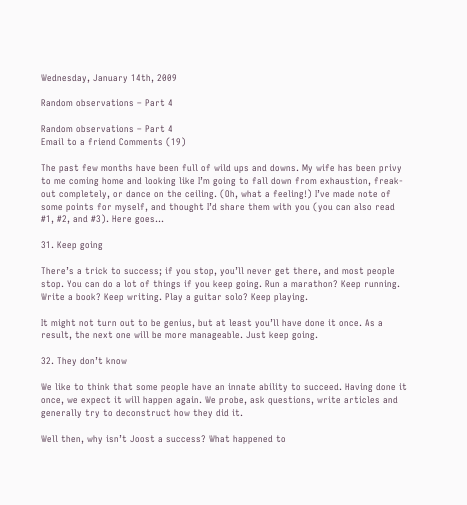Wednesday, January 14th, 2009

Random observations – Part 4

Random observations – Part 4
Email to a friend Comments (19)

The past few months have been full of wild ups and downs. My wife has been privy to me coming home and looking like I’m going to fall down from exhaustion, freak-out completely, or dance on the ceiling. (Oh, what a feeling!) I’ve made note of some points for myself, and thought I’d share them with you (you can also read #1, #2, and #3). Here goes…

31. Keep going

There’s a trick to success; if you stop, you’ll never get there, and most people stop. You can do a lot of things if you keep going. Run a marathon? Keep running. Write a book? Keep writing. Play a guitar solo? Keep playing.

It might not turn out to be genius, but at least you’ll have done it once. As a result, the next one will be more manageable. Just keep going.

32. They don’t know

We like to think that some people have an innate ability to succeed. Having done it once, we expect it will happen again. We probe, ask questions, write articles and generally try to deconstruct how they did it.

Well then, why isn’t Joost a success? What happened to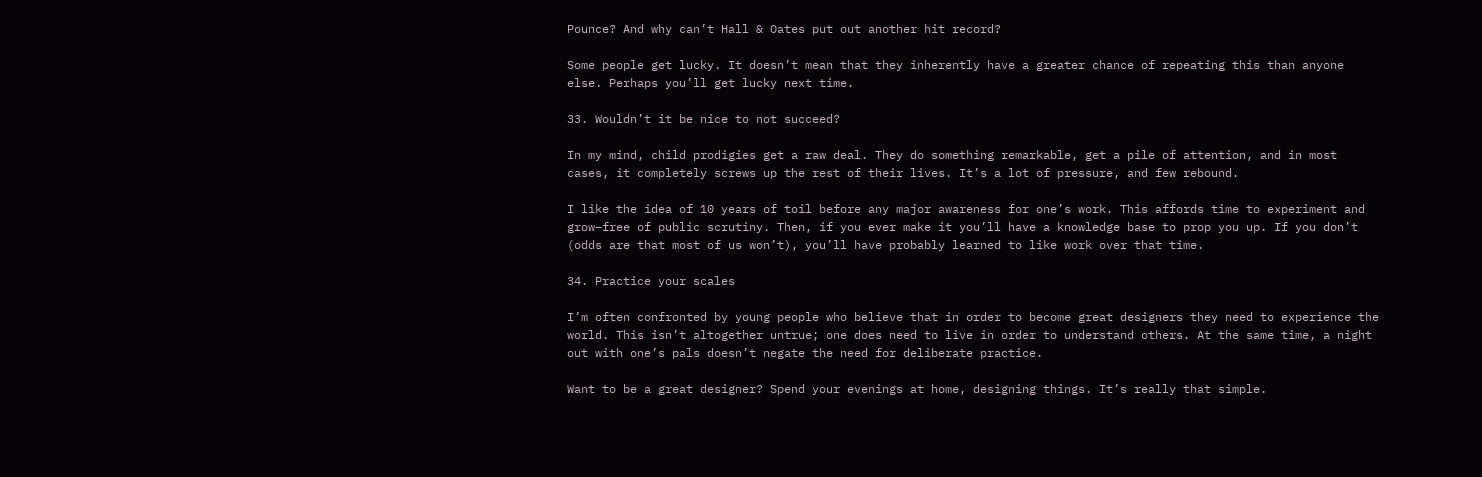Pounce? And why can’t Hall & Oates put out another hit record?

Some people get lucky. It doesn’t mean that they inherently have a greater chance of repeating this than anyone else. Perhaps you’ll get lucky next time.

33. Wouldn’t it be nice to not succeed?

In my mind, child prodigies get a raw deal. They do something remarkable, get a pile of attention, and in most cases, it completely screws up the rest of their lives. It’s a lot of pressure, and few rebound.

I like the idea of 10 years of toil before any major awareness for one’s work. This affords time to experiment and grow–free of public scrutiny. Then, if you ever make it you’ll have a knowledge base to prop you up. If you don’t (odds are that most of us won’t), you’ll have probably learned to like work over that time.

34. Practice your scales

I’m often confronted by young people who believe that in order to become great designers they need to experience the world. This isn’t altogether untrue; one does need to live in order to understand others. At the same time, a night out with one’s pals doesn’t negate the need for deliberate practice.

Want to be a great designer? Spend your evenings at home, designing things. It’s really that simple.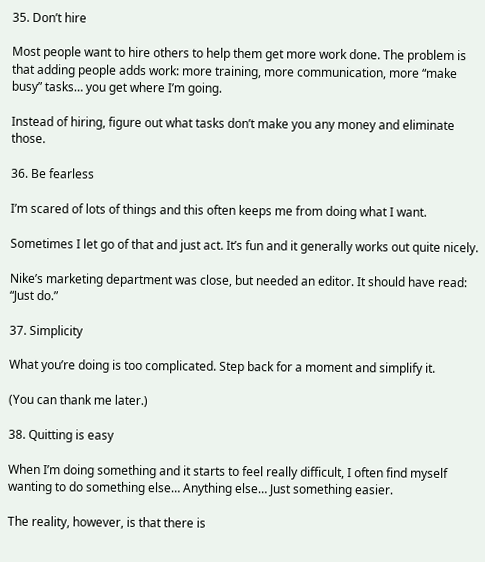35. Don’t hire

Most people want to hire others to help them get more work done. The problem is that adding people adds work: more training, more communication, more “make busy” tasks… you get where I’m going.

Instead of hiring, figure out what tasks don’t make you any money and eliminate those.

36. Be fearless

I’m scared of lots of things and this often keeps me from doing what I want.

Sometimes I let go of that and just act. It’s fun and it generally works out quite nicely.

Nike’s marketing department was close, but needed an editor. It should have read: “Just do.”

37. Simplicity

What you’re doing is too complicated. Step back for a moment and simplify it.

(You can thank me later.)

38. Quitting is easy

When I’m doing something and it starts to feel really difficult, I often find myself wanting to do something else… Anything else… Just something easier.

The reality, however, is that there is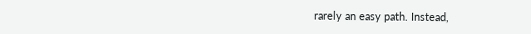rarely an easy path. Instead,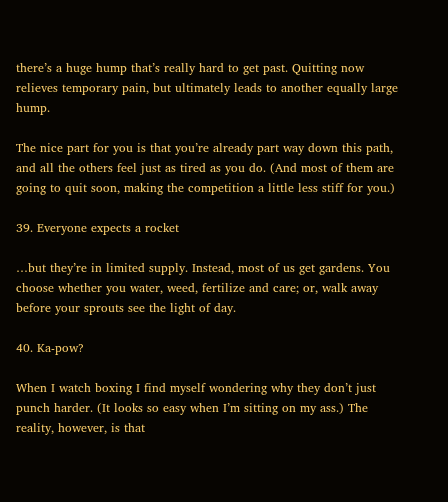there’s a huge hump that’s really hard to get past. Quitting now relieves temporary pain, but ultimately leads to another equally large hump.

The nice part for you is that you’re already part way down this path, and all the others feel just as tired as you do. (And most of them are going to quit soon, making the competition a little less stiff for you.)

39. Everyone expects a rocket

…but they’re in limited supply. Instead, most of us get gardens. You choose whether you water, weed, fertilize and care; or, walk away before your sprouts see the light of day.

40. Ka-pow?

When I watch boxing I find myself wondering why they don’t just punch harder. (It looks so easy when I’m sitting on my ass.) The reality, however, is that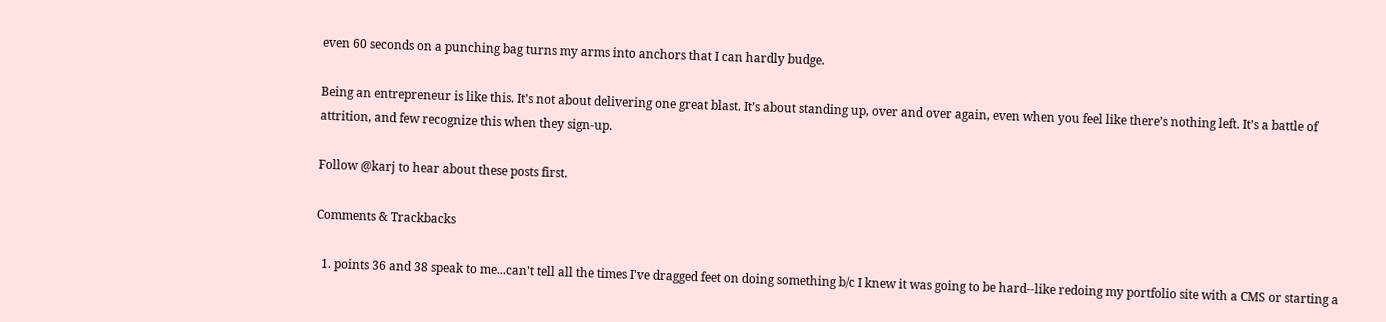even 60 seconds on a punching bag turns my arms into anchors that I can hardly budge.

Being an entrepreneur is like this. It’s not about delivering one great blast. It’s about standing up, over and over again, even when you feel like there’s nothing left. It’s a battle of attrition, and few recognize this when they sign-up.

Follow @karj to hear about these posts first.

Comments & Trackbacks

  1. points 36 and 38 speak to me...can't tell all the times I've dragged feet on doing something b/c I knew it was going to be hard--like redoing my portfolio site with a CMS or starting a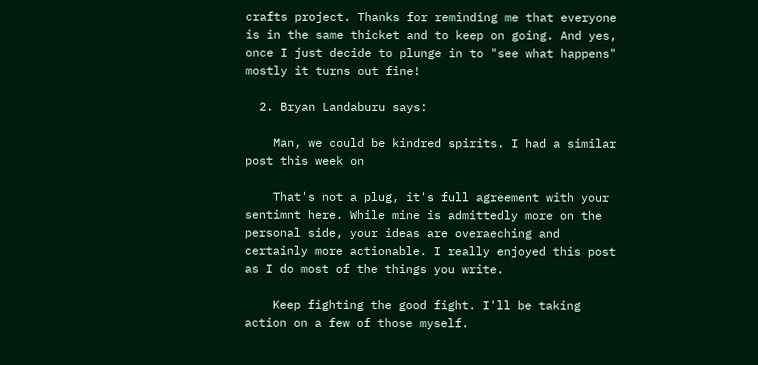crafts project. Thanks for reminding me that everyone is in the same thicket and to keep on going. And yes, once I just decide to plunge in to "see what happens" mostly it turns out fine!

  2. Bryan Landaburu says:

    Man, we could be kindred spirits. I had a similar post this week on

    That's not a plug, it's full agreement with your sentimnt here. While mine is admittedly more on the personal side, your ideas are overaeching and certainly more actionable. I really enjoyed this post as I do most of the things you write.

    Keep fighting the good fight. I'll be taking action on a few of those myself.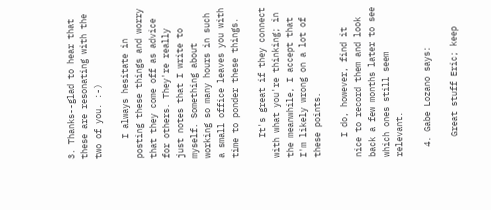3. Thanks--glad to hear that these are resonating with the two of you. :-)

    I always hesitate in posting these things and worry that they come off as advice for others. They're really just notes that I write to myself. Something about working so many hours in such a small office leaves you with time to ponder these things.

    It's great if they connect with what you're thinking; in the meanwhile, I accept that I'm likely wrong on a lot of these points.

    I do, however, find it nice to record them and look back a few months later to see which ones still seem relevant.

  4. Gabe Lozano says:

    Great stuff Eric; keep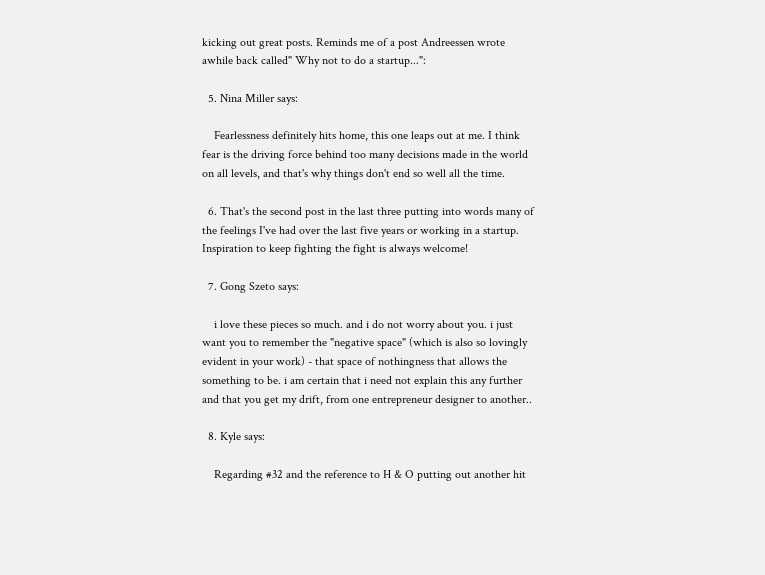kicking out great posts. Reminds me of a post Andreessen wrote awhile back called" Why not to do a startup...":

  5. Nina Miller says:

    Fearlessness definitely hits home, this one leaps out at me. I think fear is the driving force behind too many decisions made in the world on all levels, and that's why things don't end so well all the time.

  6. That's the second post in the last three putting into words many of the feelings I've had over the last five years or working in a startup. Inspiration to keep fighting the fight is always welcome!

  7. Gong Szeto says:

    i love these pieces so much. and i do not worry about you. i just want you to remember the "negative space" (which is also so lovingly evident in your work) - that space of nothingness that allows the something to be. i am certain that i need not explain this any further and that you get my drift, from one entrepreneur designer to another..

  8. Kyle says:

    Regarding #32 and the reference to H & O putting out another hit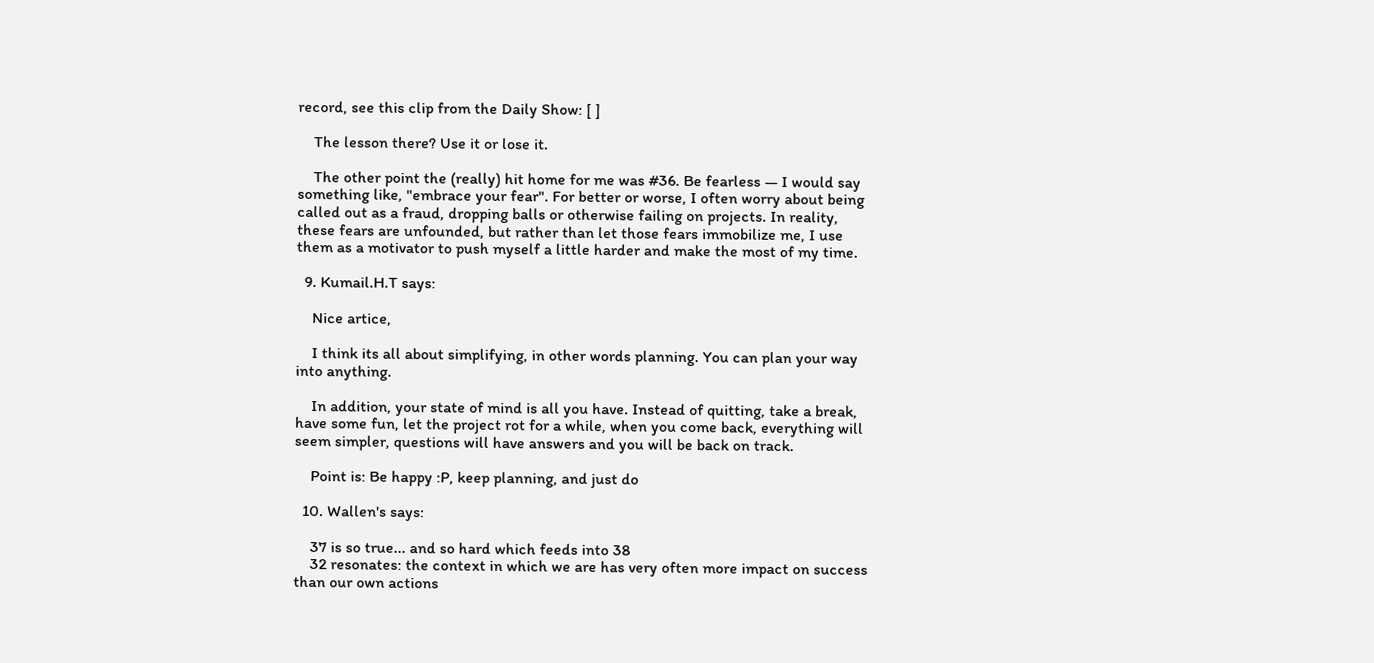record, see this clip from the Daily Show: [ ]

    The lesson there? Use it or lose it.

    The other point the (really) hit home for me was #36. Be fearless — I would say something like, "embrace your fear". For better or worse, I often worry about being called out as a fraud, dropping balls or otherwise failing on projects. In reality, these fears are unfounded, but rather than let those fears immobilize me, I use them as a motivator to push myself a little harder and make the most of my time.

  9. Kumail.H.T says:

    Nice artice,

    I think its all about simplifying, in other words planning. You can plan your way into anything.

    In addition, your state of mind is all you have. Instead of quitting, take a break, have some fun, let the project rot for a while, when you come back, everything will seem simpler, questions will have answers and you will be back on track.

    Point is: Be happy :P, keep planning, and just do

  10. Wallen's says:

    37 is so true... and so hard which feeds into 38
    32 resonates: the context in which we are has very often more impact on success than our own actions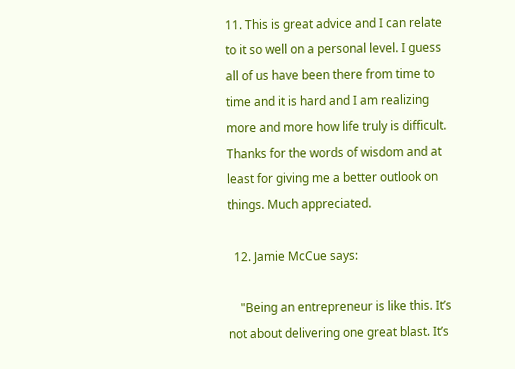11. This is great advice and I can relate to it so well on a personal level. I guess all of us have been there from time to time and it is hard and I am realizing more and more how life truly is difficult. Thanks for the words of wisdom and at least for giving me a better outlook on things. Much appreciated.

  12. Jamie McCue says:

    "Being an entrepreneur is like this. It’s not about delivering one great blast. It’s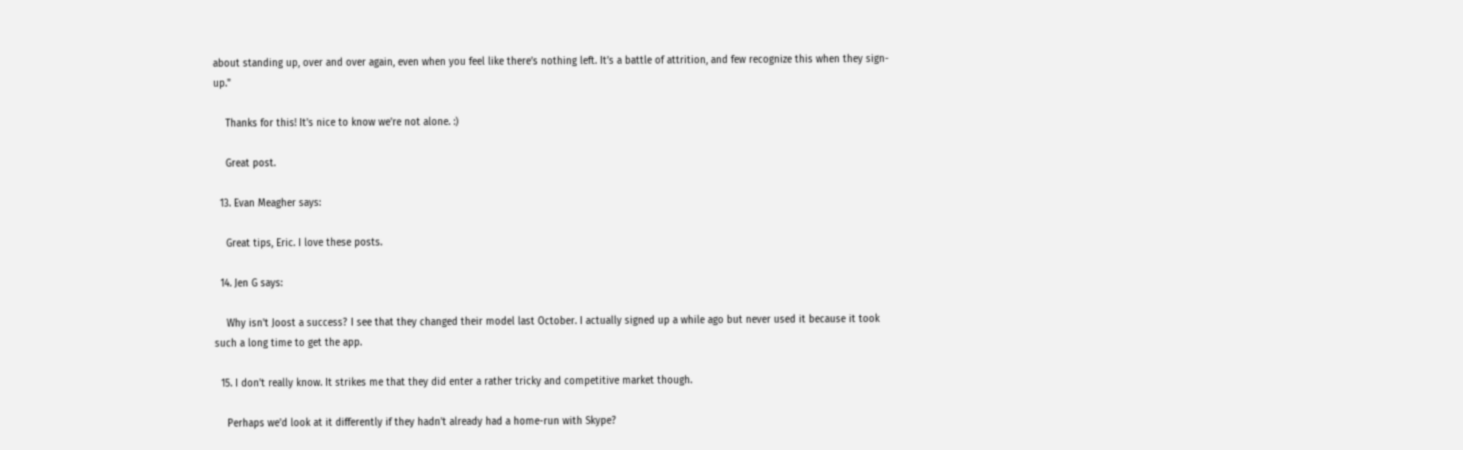about standing up, over and over again, even when you feel like there’s nothing left. It’s a battle of attrition, and few recognize this when they sign-up."

    Thanks for this! It's nice to know we're not alone. :)

    Great post.

  13. Evan Meagher says:

    Great tips, Eric. I love these posts.

  14. Jen G says:

    Why isn't Joost a success? I see that they changed their model last October. I actually signed up a while ago but never used it because it took such a long time to get the app.

  15. I don't really know. It strikes me that they did enter a rather tricky and competitive market though.

    Perhaps we'd look at it differently if they hadn't already had a home-run with Skype?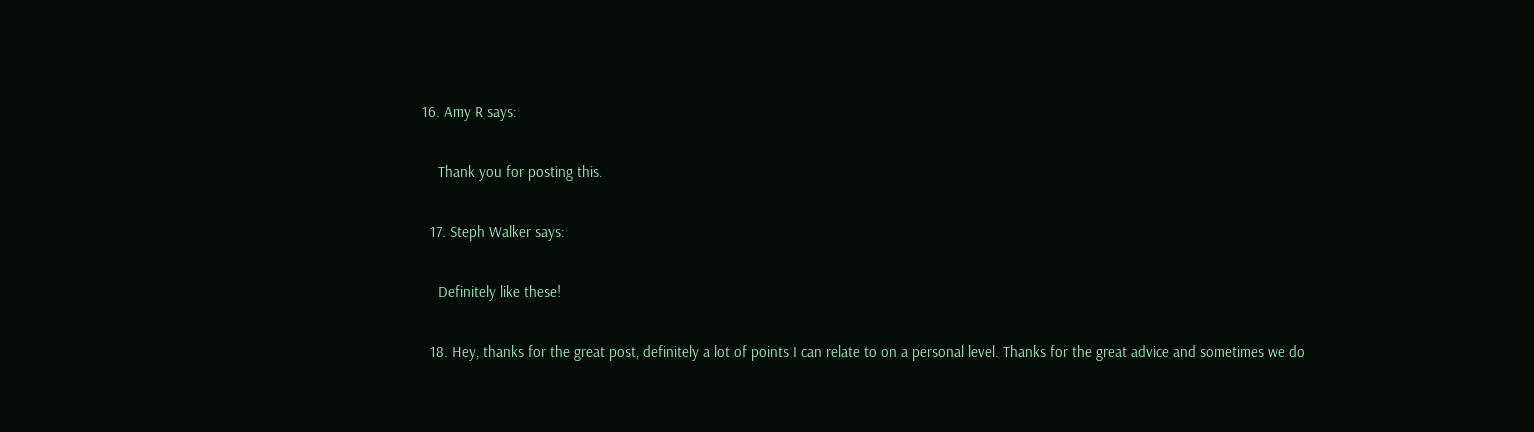16. Amy R says:

    Thank you for posting this.

  17. Steph Walker says:

    Definitely like these!

  18. Hey, thanks for the great post, definitely a lot of points I can relate to on a personal level. Thanks for the great advice and sometimes we do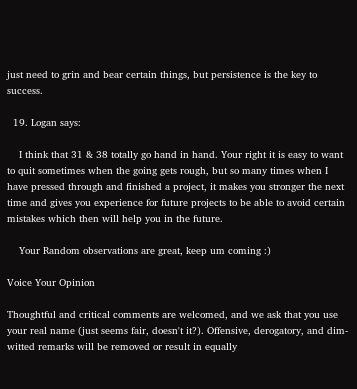just need to grin and bear certain things, but persistence is the key to success.

  19. Logan says:

    I think that 31 & 38 totally go hand in hand. Your right it is easy to want to quit sometimes when the going gets rough, but so many times when I have pressed through and finished a project, it makes you stronger the next time and gives you experience for future projects to be able to avoid certain mistakes which then will help you in the future.

    Your Random observations are great, keep um coming :)

Voice Your Opinion

Thoughtful and critical comments are welcomed, and we ask that you use your real name (just seems fair, doesn't it?). Offensive, derogatory, and dim-witted remarks will be removed or result in equally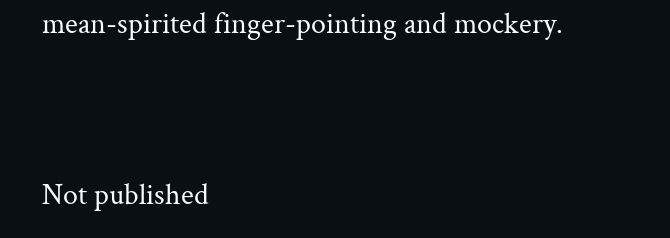mean-spirited finger-pointing and mockery.


Not published